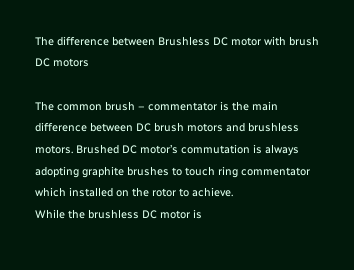The difference between Brushless DC motor with brush DC motors

The common brush – commentator is the main difference between DC brush motors and brushless motors. Brushed DC motor’s commutation is always adopting graphite brushes to touch ring commentator which installed on the rotor to achieve.
While the brushless DC motor is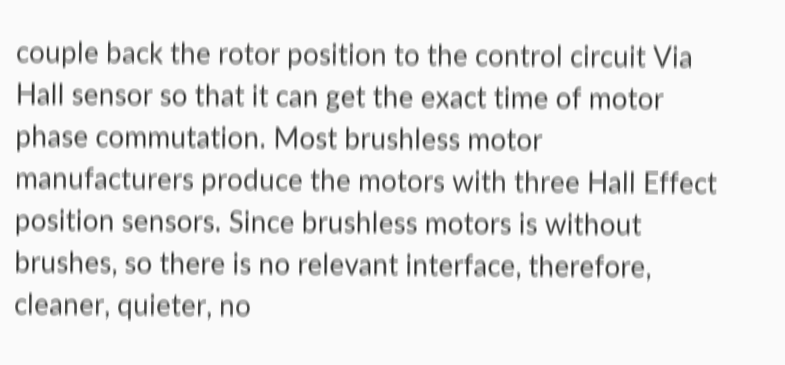couple back the rotor position to the control circuit Via Hall sensor so that it can get the exact time of motor phase commutation. Most brushless motor manufacturers produce the motors with three Hall Effect position sensors. Since brushless motors is without brushes, so there is no relevant interface, therefore, cleaner, quieter, no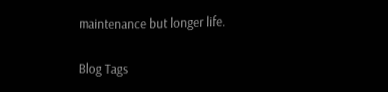maintenance but longer life.

Blog Tags